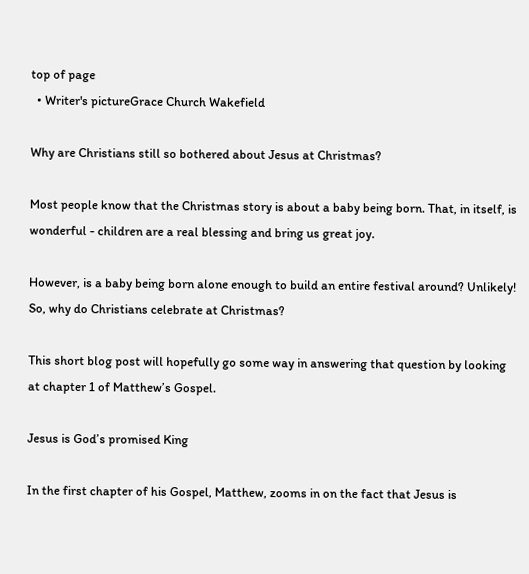top of page
  • Writer's pictureGrace Church Wakefield

Why are Christians still so bothered about Jesus at Christmas?

Most people know that the Christmas story is about a baby being born. That, in itself, is wonderful - children are a real blessing and bring us great joy.

However, is a baby being born alone enough to build an entire festival around? Unlikely! So, why do Christians celebrate at Christmas?

This short blog post will hopefully go some way in answering that question by looking at chapter 1 of Matthew’s Gospel.

Jesus is God’s promised King

In the first chapter of his Gospel, Matthew, zooms in on the fact that Jesus is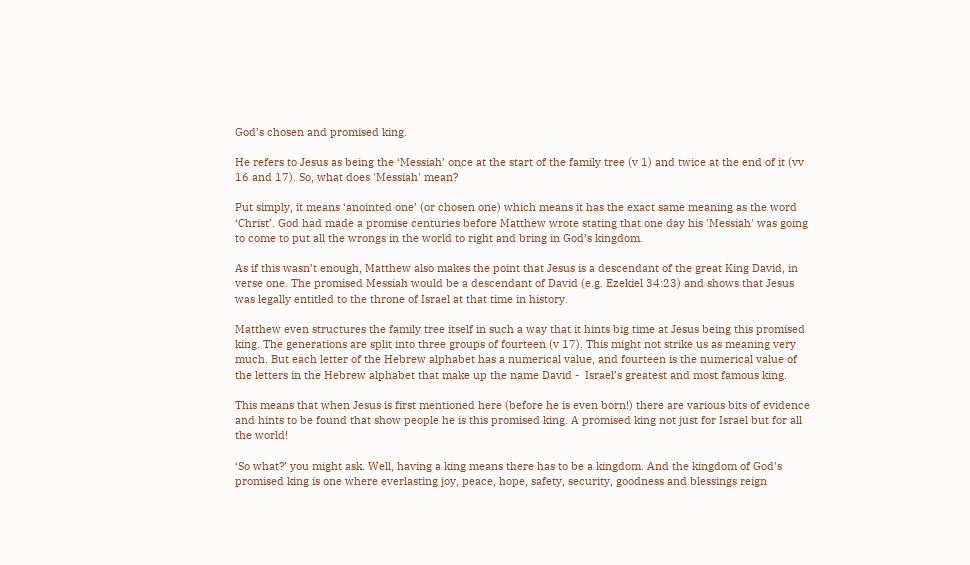God’s chosen and promised king.

He refers to Jesus as being the ‘Messiah’ once at the start of the family tree (v 1) and twice at the end of it (vv 16 and 17). So, what does 'Messiah' mean?

Put simply, it means ‘anointed one’ (or chosen one) which means it has the exact same meaning as the word ‘Christ’. God had made a promise centuries before Matthew wrote stating that one day his 'Messiah' was going to come to put all the wrongs in the world to right and bring in God’s kingdom.

As if this wasn’t enough, Matthew also makes the point that Jesus is a descendant of the great King David, in verse one. The promised Messiah would be a descendant of David (e.g. Ezekiel 34:23) and shows that Jesus was legally entitled to the throne of Israel at that time in history.

Matthew even structures the family tree itself in such a way that it hints big time at Jesus being this promised king. The generations are split into three groups of fourteen (v 17). This might not strike us as meaning very much. But each letter of the Hebrew alphabet has a numerical value, and fourteen is the numerical value of the letters in the Hebrew alphabet that make up the name David -  Israel’s greatest and most famous king.

This means that when Jesus is first mentioned here (before he is even born!) there are various bits of evidence and hints to be found that show people he is this promised king. A promised king not just for Israel but for all the world!

‘So what?’ you might ask. Well, having a king means there has to be a kingdom. And the kingdom of God’s promised king is one where everlasting joy, peace, hope, safety, security, goodness and blessings reign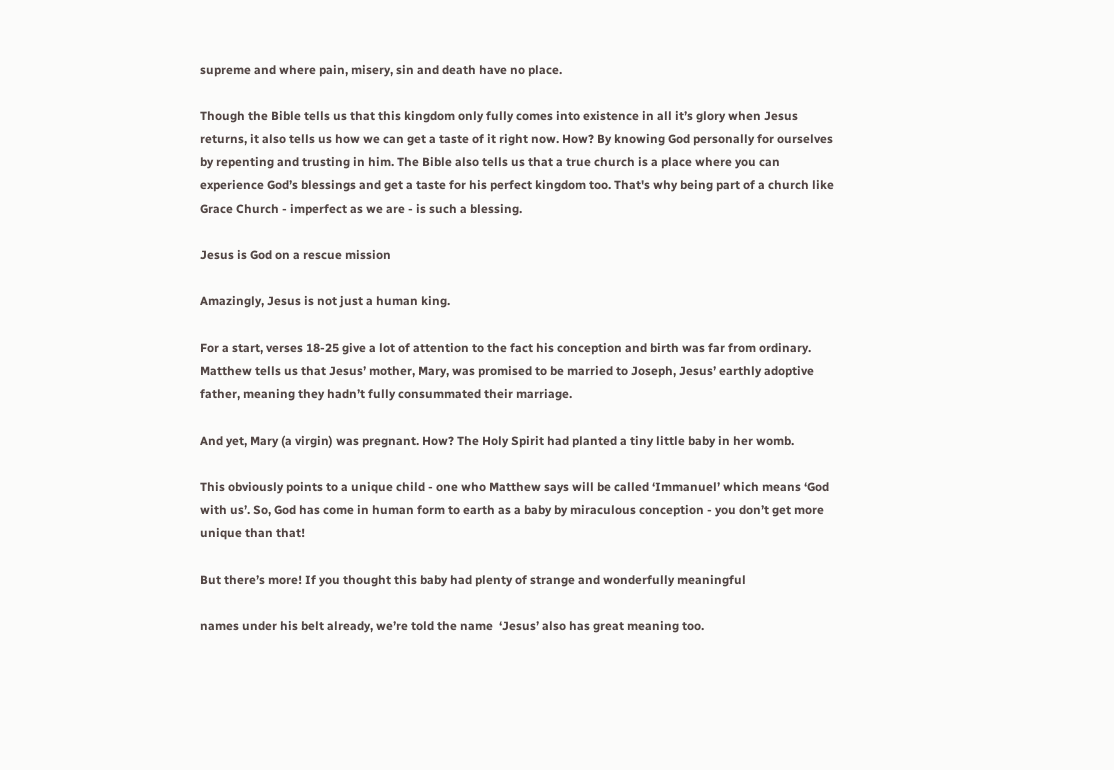supreme and where pain, misery, sin and death have no place.

Though the Bible tells us that this kingdom only fully comes into existence in all it’s glory when Jesus returns, it also tells us how we can get a taste of it right now. How? By knowing God personally for ourselves by repenting and trusting in him. The Bible also tells us that a true church is a place where you can experience God’s blessings and get a taste for his perfect kingdom too. That's why being part of a church like Grace Church - imperfect as we are - is such a blessing.

Jesus is God on a rescue mission

Amazingly, Jesus is not just a human king.

For a start, verses 18-25 give a lot of attention to the fact his conception and birth was far from ordinary. Matthew tells us that Jesus’ mother, Mary, was promised to be married to Joseph, Jesus’ earthly adoptive father, meaning they hadn’t fully consummated their marriage.

And yet, Mary (a virgin) was pregnant. How? The Holy Spirit had planted a tiny little baby in her womb.

This obviously points to a unique child - one who Matthew says will be called ‘Immanuel’ which means ‘God with us’. So, God has come in human form to earth as a baby by miraculous conception - you don’t get more unique than that!

But there’s more! If you thought this baby had plenty of strange and wonderfully meaningful

names under his belt already, we’re told the name  ‘Jesus’ also has great meaning too.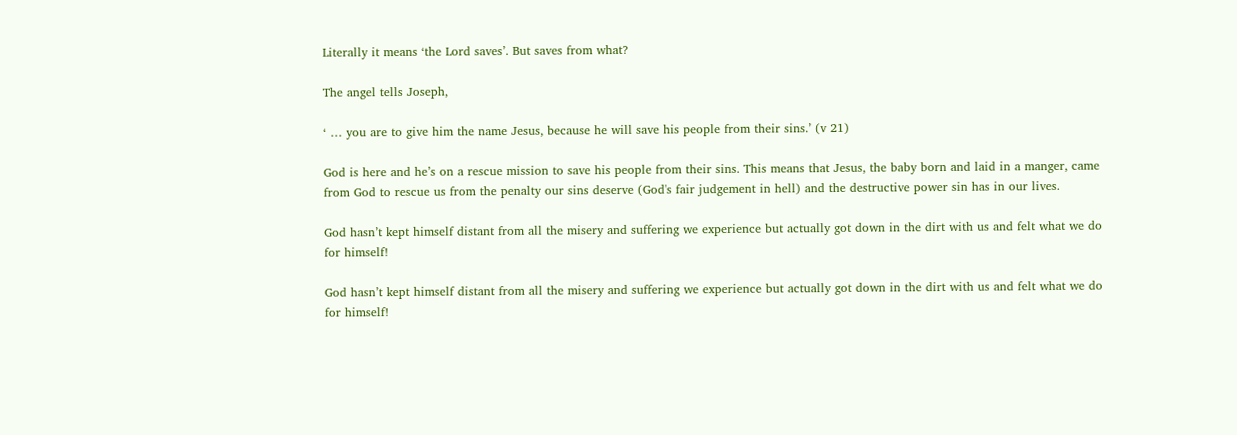Literally it means ‘the Lord saves’. But saves from what?

The angel tells Joseph,

‘ … you are to give him the name Jesus, because he will save his people from their sins.’ (v 21)

God is here and he’s on a rescue mission to save his people from their sins. This means that Jesus, the baby born and laid in a manger, came from God to rescue us from the penalty our sins deserve (God's fair judgement in hell) and the destructive power sin has in our lives.

God hasn’t kept himself distant from all the misery and suffering we experience but actually got down in the dirt with us and felt what we do for himself!

God hasn’t kept himself distant from all the misery and suffering we experience but actually got down in the dirt with us and felt what we do for himself!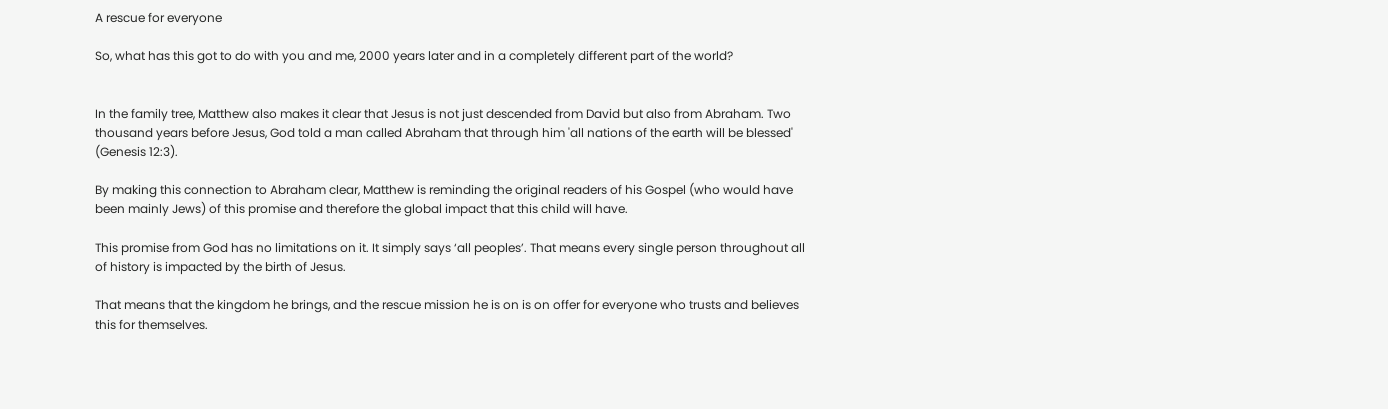A rescue for everyone

So, what has this got to do with you and me, 2000 years later and in a completely different part of the world?


In the family tree, Matthew also makes it clear that Jesus is not just descended from David but also from Abraham. Two thousand years before Jesus, God told a man called Abraham that through him 'all nations of the earth will be blessed' (Genesis 12:3).

By making this connection to Abraham clear, Matthew is reminding the original readers of his Gospel (who would have been mainly Jews) of this promise and therefore the global impact that this child will have.

This promise from God has no limitations on it. It simply says ‘all peoples’. That means every single person throughout all of history is impacted by the birth of Jesus.

That means that the kingdom he brings, and the rescue mission he is on is on offer for everyone who trusts and believes this for themselves.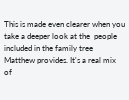This is made even clearer when you take a deeper look at the  people included in the family tree Matthew provides. It's a real mix of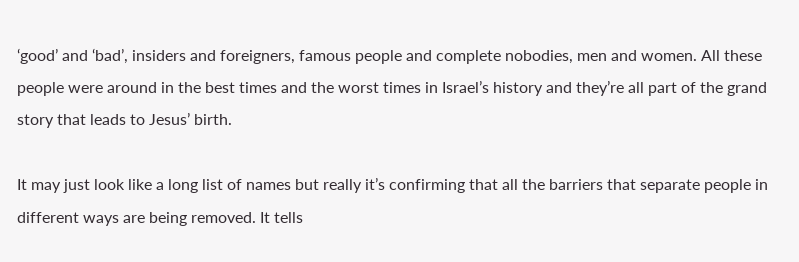‘good’ and ‘bad’, insiders and foreigners, famous people and complete nobodies, men and women. All these people were around in the best times and the worst times in Israel’s history and they’re all part of the grand story that leads to Jesus’ birth.

It may just look like a long list of names but really it’s confirming that all the barriers that separate people in different ways are being removed. It tells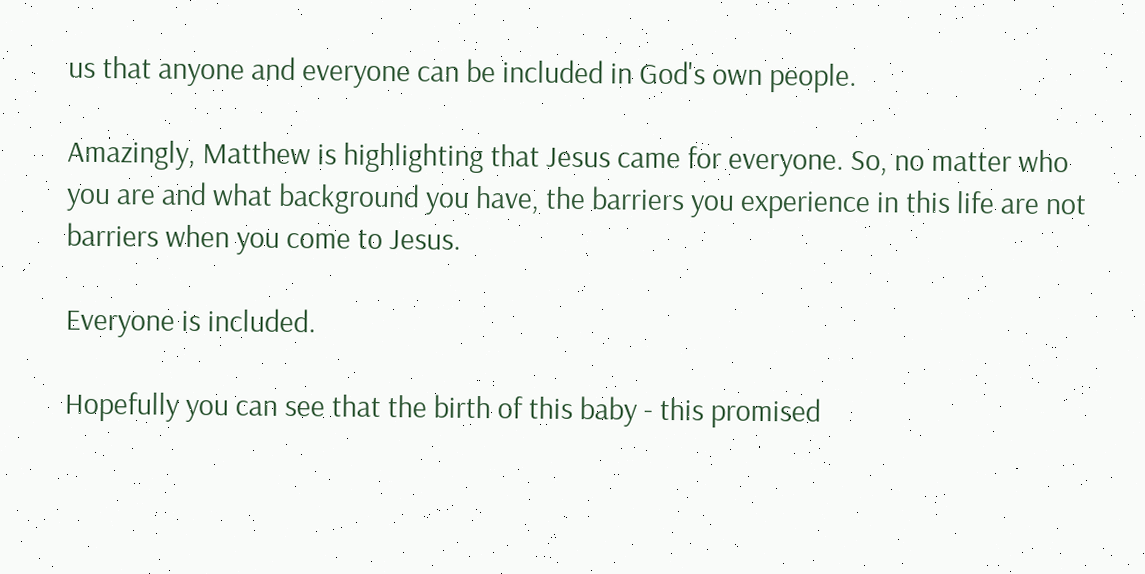us that anyone and everyone can be included in God's own people.

Amazingly, Matthew is highlighting that Jesus came for everyone. So, no matter who you are and what background you have, the barriers you experience in this life are not barriers when you come to Jesus.

Everyone is included.

Hopefully you can see that the birth of this baby - this promised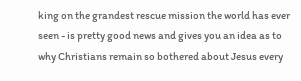king on the grandest rescue mission the world has ever seen - is pretty good news and gives you an idea as to why Christians remain so bothered about Jesus every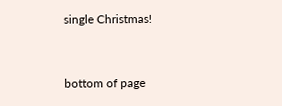single Christmas!


bottom of page